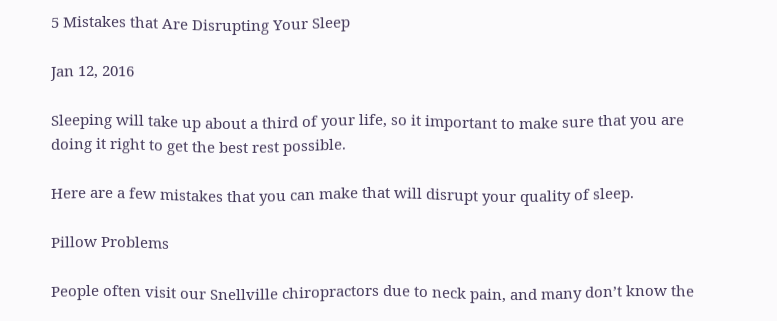5 Mistakes that Are Disrupting Your Sleep

Jan 12, 2016

Sleeping will take up about a third of your life, so it important to make sure that you are doing it right to get the best rest possible.

Here are a few mistakes that you can make that will disrupt your quality of sleep.

Pillow Problems

People often visit our Snellville chiropractors due to neck pain, and many don’t know the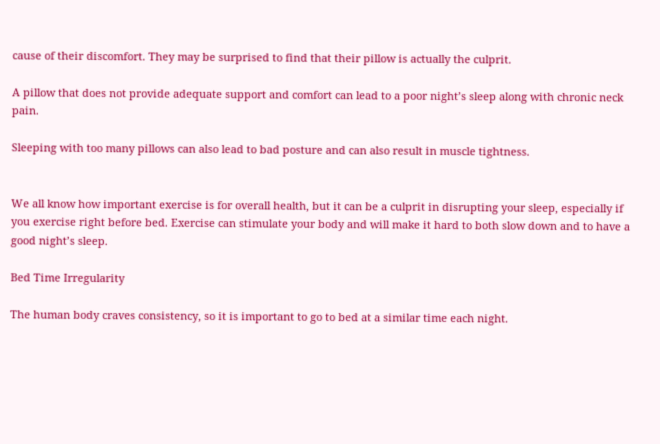cause of their discomfort. They may be surprised to find that their pillow is actually the culprit.

A pillow that does not provide adequate support and comfort can lead to a poor night’s sleep along with chronic neck pain.

Sleeping with too many pillows can also lead to bad posture and can also result in muscle tightness.


We all know how important exercise is for overall health, but it can be a culprit in disrupting your sleep, especially if you exercise right before bed. Exercise can stimulate your body and will make it hard to both slow down and to have a good night’s sleep.

Bed Time Irregularity

The human body craves consistency, so it is important to go to bed at a similar time each night.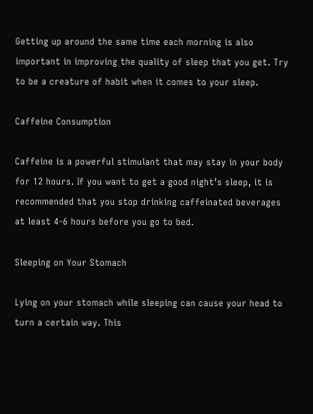Getting up around the same time each morning is also important in improving the quality of sleep that you get. Try to be a creature of habit when it comes to your sleep.

Caffeine Consumption

Caffeine is a powerful stimulant that may stay in your body for 12 hours. If you want to get a good night’s sleep, it is recommended that you stop drinking caffeinated beverages at least 4-6 hours before you go to bed.

Sleeping on Your Stomach

Lying on your stomach while sleeping can cause your head to turn a certain way. This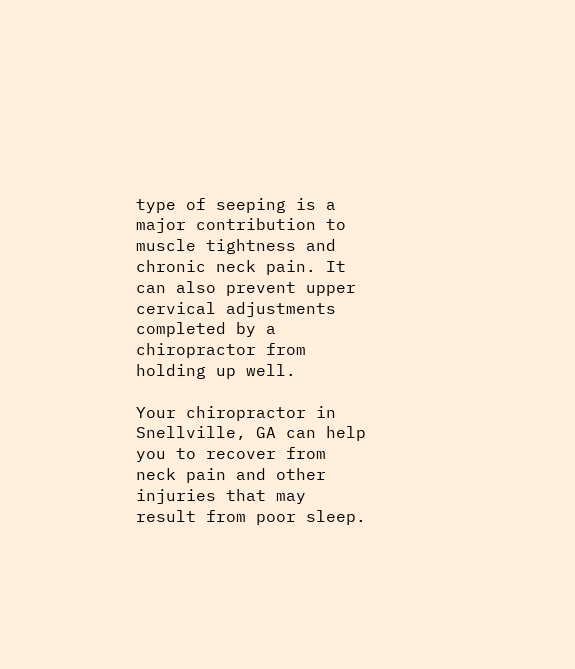type of seeping is a major contribution to muscle tightness and chronic neck pain. It can also prevent upper cervical adjustments completed by a chiropractor from holding up well.

Your chiropractor in Snellville, GA can help you to recover from neck pain and other injuries that may result from poor sleep.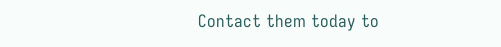Contact them today to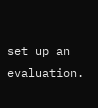set up an evaluation.